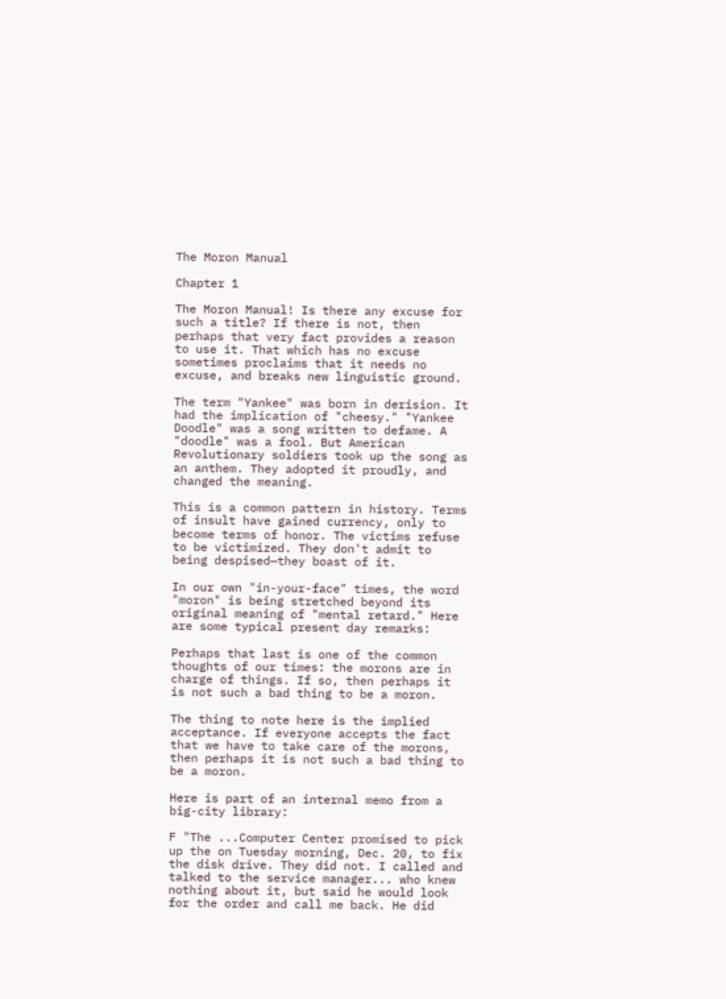The Moron Manual

Chapter 1

The Moron Manual! Is there any excuse for such a title? If there is not, then perhaps that very fact provides a reason to use it. That which has no excuse sometimes proclaims that it needs no excuse, and breaks new linguistic ground.

The term "Yankee" was born in derision. It had the implication of "cheesy." "Yankee Doodle" was a song written to defame. A "doodle" was a fool. But American Revolutionary soldiers took up the song as an anthem. They adopted it proudly, and changed the meaning.

This is a common pattern in history. Terms of insult have gained currency, only to become terms of honor. The victims refuse to be victimized. They don't admit to being despised—they boast of it.

In our own "in-your-face" times, the word "moron" is being stretched beyond its original meaning of "mental retard." Here are some typical present day remarks:

Perhaps that last is one of the common thoughts of our times: the morons are in charge of things. If so, then perhaps it is not such a bad thing to be a moron.

The thing to note here is the implied acceptance. If everyone accepts the fact that we have to take care of the morons, then perhaps it is not such a bad thing to be a moron.

Here is part of an internal memo from a big-city library:

F "The ...Computer Center promised to pick up the on Tuesday morning, Dec. 20, to fix the disk drive. They did not. I called and talked to the service manager... who knew nothing about it, but said he would look for the order and call me back. He did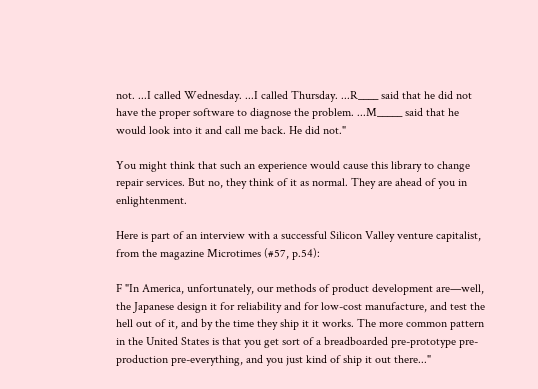not. ...I called Wednesday. ...I called Thursday. ...R____ said that he did not have the proper software to diagnose the problem. ...M_____ said that he would look into it and call me back. He did not."

You might think that such an experience would cause this library to change repair services. But no, they think of it as normal. They are ahead of you in enlightenment.

Here is part of an interview with a successful Silicon Valley venture capitalist, from the magazine Microtimes (#57, p.54):

F "In America, unfortunately, our methods of product development are—well, the Japanese design it for reliability and for low-cost manufacture, and test the hell out of it, and by the time they ship it it works. The more common pattern in the United States is that you get sort of a breadboarded pre-prototype pre-production pre-everything, and you just kind of ship it out there..."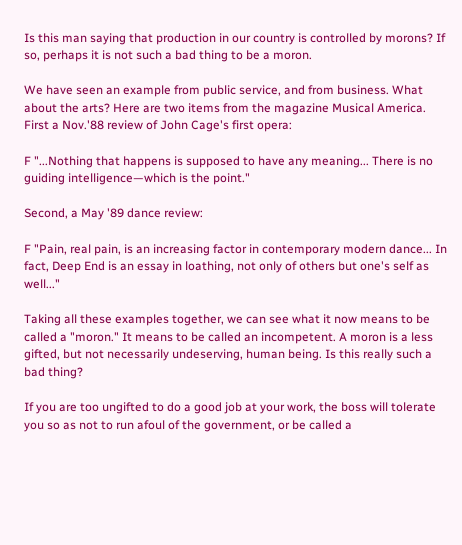Is this man saying that production in our country is controlled by morons? If so, perhaps it is not such a bad thing to be a moron.

We have seen an example from public service, and from business. What about the arts? Here are two items from the magazine Musical America. First a Nov.'88 review of John Cage's first opera:

F "...Nothing that happens is supposed to have any meaning... There is no guiding intelligence—which is the point."

Second, a May '89 dance review:

F "Pain, real pain, is an increasing factor in contemporary modern dance... In fact, Deep End is an essay in loathing, not only of others but one's self as well..."

Taking all these examples together, we can see what it now means to be called a "moron." It means to be called an incompetent. A moron is a less gifted, but not necessarily undeserving, human being. Is this really such a bad thing?

If you are too ungifted to do a good job at your work, the boss will tolerate you so as not to run afoul of the government, or be called a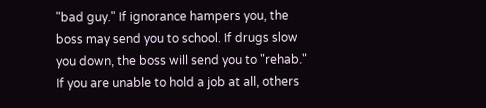"bad guy." If ignorance hampers you, the boss may send you to school. If drugs slow you down, the boss will send you to "rehab." If you are unable to hold a job at all, others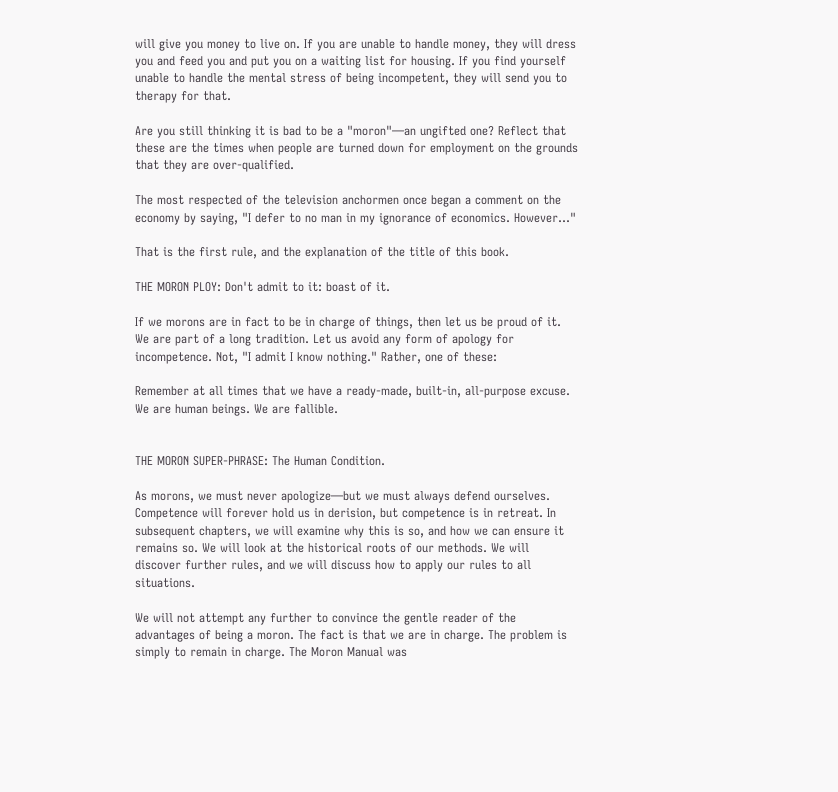will give you money to live on. If you are unable to handle money, they will dress you and feed you and put you on a waiting list for housing. If you find yourself unable to handle the mental stress of being incompetent, they will send you to therapy for that.

Are you still thinking it is bad to be a "moron"—an ungifted one? Reflect that these are the times when people are turned down for employment on the grounds that they are over-qualified.

The most respected of the television anchormen once began a comment on the economy by saying, "I defer to no man in my ignorance of economics. However..."

That is the first rule, and the explanation of the title of this book.

THE MORON PLOY: Don't admit to it: boast of it.

If we morons are in fact to be in charge of things, then let us be proud of it. We are part of a long tradition. Let us avoid any form of apology for incompetence. Not, "I admit I know nothing." Rather, one of these:

Remember at all times that we have a ready-made, built-in, all-purpose excuse. We are human beings. We are fallible.


THE MORON SUPER-PHRASE: The Human Condition.

As morons, we must never apologize—but we must always defend ourselves. Competence will forever hold us in derision, but competence is in retreat. In subsequent chapters, we will examine why this is so, and how we can ensure it remains so. We will look at the historical roots of our methods. We will discover further rules, and we will discuss how to apply our rules to all situations.

We will not attempt any further to convince the gentle reader of the advantages of being a moron. The fact is that we are in charge. The problem is simply to remain in charge. The Moron Manual was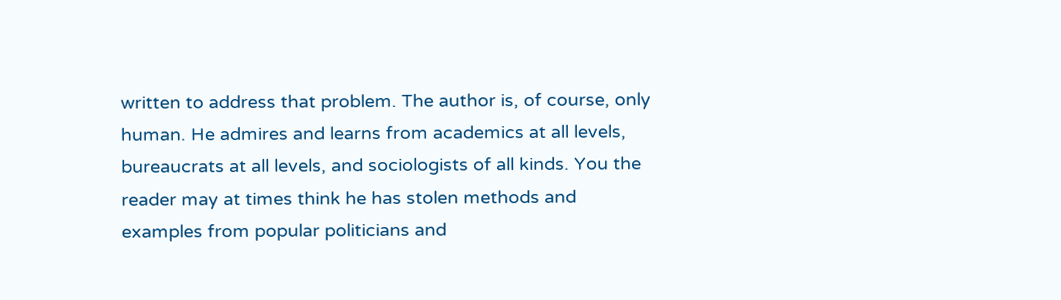written to address that problem. The author is, of course, only human. He admires and learns from academics at all levels, bureaucrats at all levels, and sociologists of all kinds. You the reader may at times think he has stolen methods and examples from popular politicians and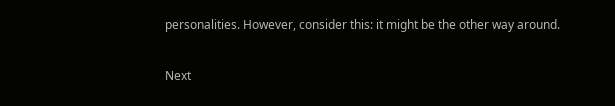personalities. However, consider this: it might be the other way around.

Next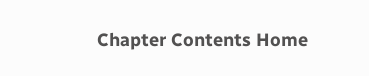Chapter Contents Home